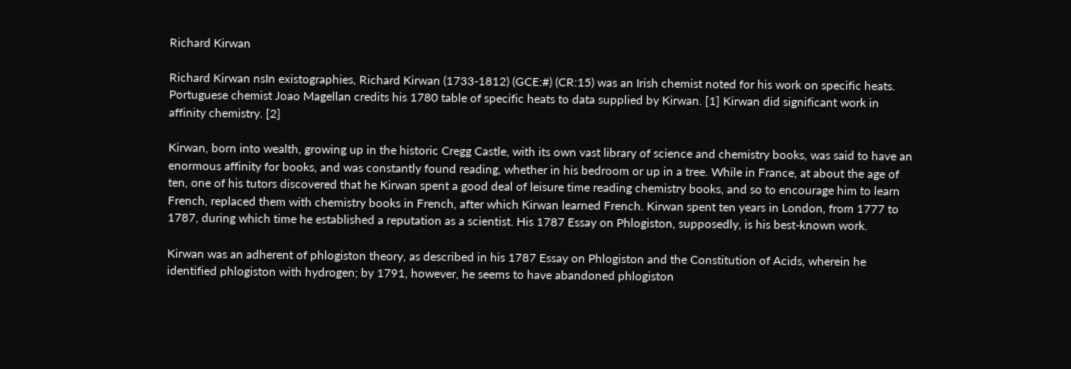Richard Kirwan

Richard Kirwan nsIn existographies, Richard Kirwan (1733-1812) (GCE:#) (CR:15) was an Irish chemist noted for his work on specific heats. Portuguese chemist Joao Magellan credits his 1780 table of specific heats to data supplied by Kirwan. [1] Kirwan did significant work in affinity chemistry. [2]

Kirwan, born into wealth, growing up in the historic Cregg Castle, with its own vast library of science and chemistry books, was said to have an enormous affinity for books, and was constantly found reading, whether in his bedroom or up in a tree. While in France, at about the age of ten, one of his tutors discovered that he Kirwan spent a good deal of leisure time reading chemistry books, and so to encourage him to learn French, replaced them with chemistry books in French, after which Kirwan learned French. Kirwan spent ten years in London, from 1777 to 1787, during which time he established a reputation as a scientist. His 1787 Essay on Phlogiston, supposedly, is his best-known work.

Kirwan was an adherent of phlogiston theory, as described in his 1787 Essay on Phlogiston and the Constitution of Acids, wherein he identified phlogiston with hydrogen; by 1791, however, he seems to have abandoned phlogiston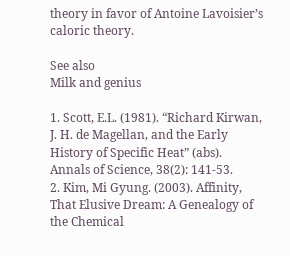theory in favor of Antoine Lavoisier’s caloric theory.

See also
Milk and genius

1. Scott, E.L. (1981). “Richard Kirwan, J. H. de Magellan, and the Early History of Specific Heat” (abs). Annals of Science, 38(2): 141-53.
2. Kim, Mi Gyung. (2003). Affinity, That Elusive Dream: A Genealogy of the Chemical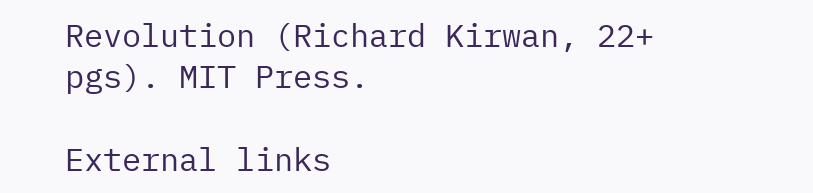Revolution (Richard Kirwan, 22+ pgs). MIT Press.

External links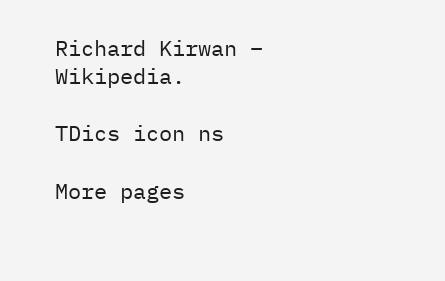Richard Kirwan – Wikipedia.

TDics icon ns

More pages